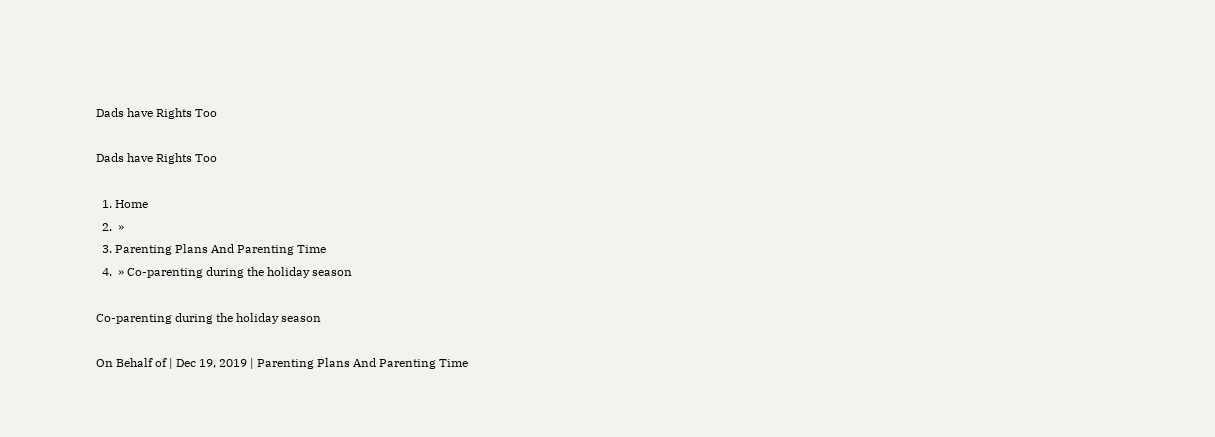Dads have Rights Too

Dads have Rights Too

  1. Home
  2.  »
  3. Parenting Plans And Parenting Time
  4.  » Co-parenting during the holiday season

Co-parenting during the holiday season

On Behalf of | Dec 19, 2019 | Parenting Plans And Parenting Time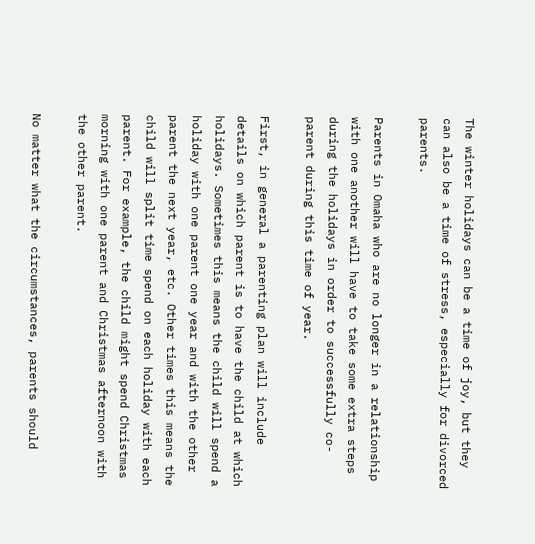The winter holidays can be a time of joy, but they can also be a time of stress, especially for divorced parents.

Parents in Omaha who are no longer in a relationship with one another will have to take some extra steps during the holidays in order to successfully co-parent during this time of year.

First, in general a parenting plan will include details on which parent is to have the child at which holidays. Sometimes this means the child will spend a holiday with one parent one year and with the other parent the next year, etc. Other times this means the child will split time spend on each holiday with each parent. For example, the child might spend Christmas morning with one parent and Christmas afternoon with the other parent.

No matter what the circumstances, parents should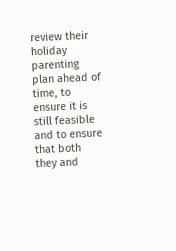review their holiday parenting plan ahead of time, to ensure it is still feasible and to ensure that both they and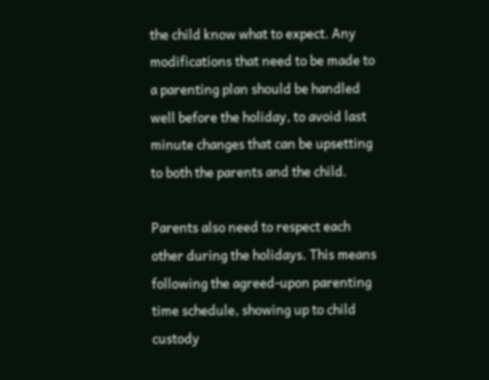the child know what to expect. Any modifications that need to be made to a parenting plan should be handled well before the holiday, to avoid last minute changes that can be upsetting to both the parents and the child.

Parents also need to respect each other during the holidays. This means following the agreed-upon parenting time schedule, showing up to child custody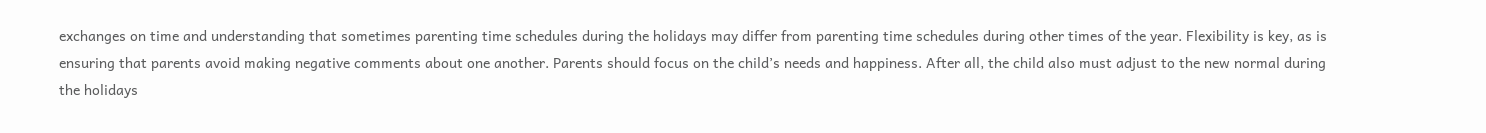exchanges on time and understanding that sometimes parenting time schedules during the holidays may differ from parenting time schedules during other times of the year. Flexibility is key, as is ensuring that parents avoid making negative comments about one another. Parents should focus on the child’s needs and happiness. After all, the child also must adjust to the new normal during the holidays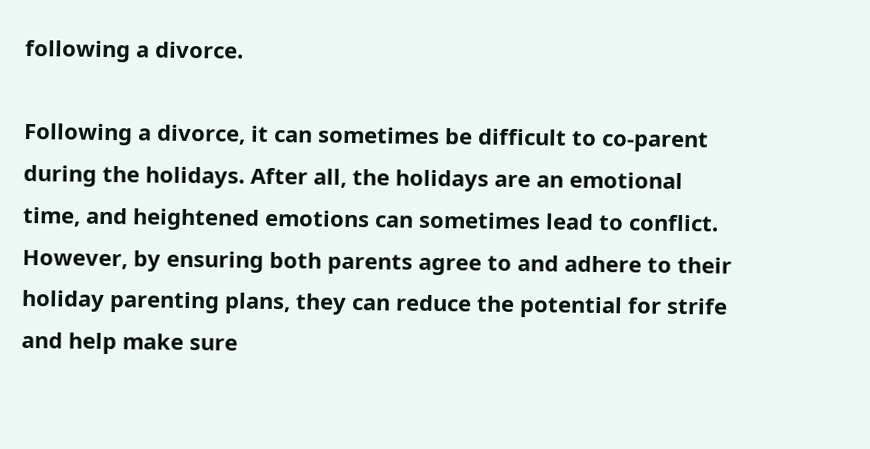following a divorce.

Following a divorce, it can sometimes be difficult to co-parent during the holidays. After all, the holidays are an emotional time, and heightened emotions can sometimes lead to conflict. However, by ensuring both parents agree to and adhere to their holiday parenting plans, they can reduce the potential for strife and help make sure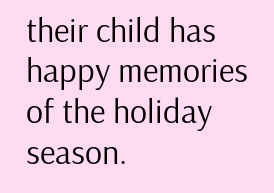their child has happy memories of the holiday season.